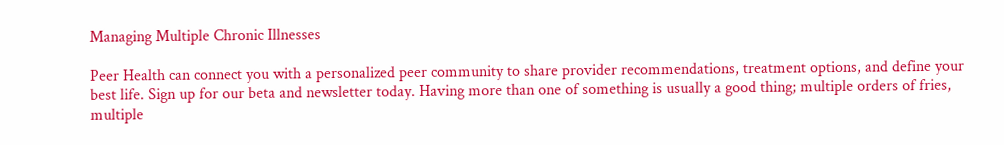Managing Multiple Chronic Illnesses

Peer Health can connect you with a personalized peer community to share provider recommendations, treatment options, and define your best life. Sign up for our beta and newsletter today. Having more than one of something is usually a good thing; multiple orders of fries, multiple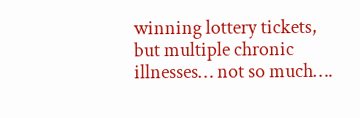winning lottery tickets, but multiple chronic illnesses… not so much….